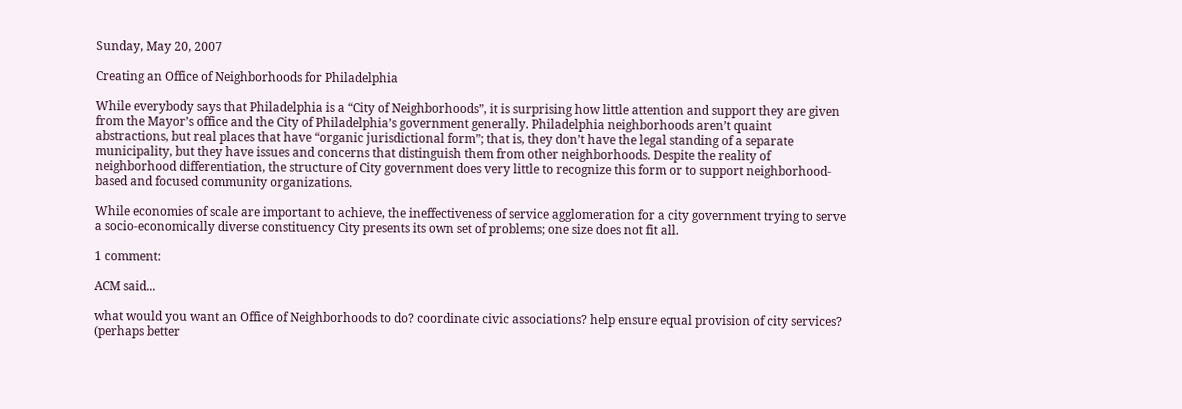Sunday, May 20, 2007

Creating an Office of Neighborhoods for Philadelphia

While everybody says that Philadelphia is a “City of Neighborhoods”, it is surprising how little attention and support they are given from the Mayor’s office and the City of Philadelphia’s government generally. Philadelphia neighborhoods aren’t quaint abstractions, but real places that have “organic jurisdictional form”; that is, they don’t have the legal standing of a separate municipality, but they have issues and concerns that distinguish them from other neighborhoods. Despite the reality of neighborhood differentiation, the structure of City government does very little to recognize this form or to support neighborhood-based and focused community organizations.

While economies of scale are important to achieve, the ineffectiveness of service agglomeration for a city government trying to serve a socio-economically diverse constituency City presents its own set of problems; one size does not fit all.

1 comment:

ACM said...

what would you want an Office of Neighborhoods to do? coordinate civic associations? help ensure equal provision of city services? (perhaps better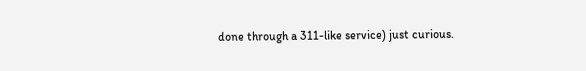done through a 311-like service) just curious.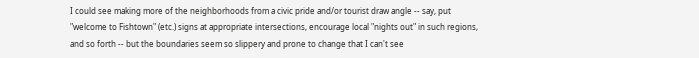I could see making more of the neighborhoods from a civic pride and/or tourist draw angle -- say, put "welcome to Fishtown" (etc.) signs at appropriate intersections, encourage local "nights out" in such regions, and so forth -- but the boundaries seem so slippery and prone to change that I can't see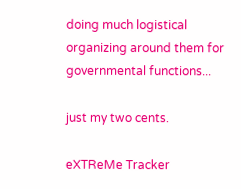doing much logistical organizing around them for governmental functions...

just my two cents.

eXTReMe Tracker